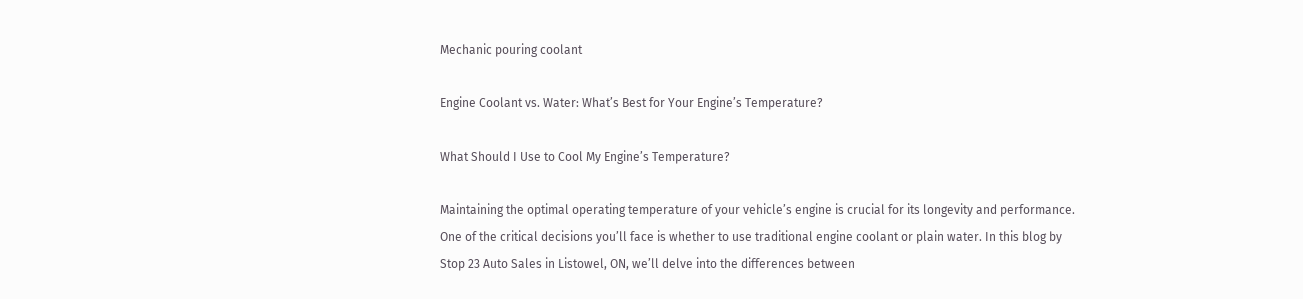Mechanic pouring coolant

Engine Coolant vs. Water: What’s Best for Your Engine’s Temperature?

What Should I Use to Cool My Engine’s Temperature?

Maintaining the optimal operating temperature of your vehicle’s engine is crucial for its longevity and performance. One of the critical decisions you’ll face is whether to use traditional engine coolant or plain water. In this blog by Stop 23 Auto Sales in Listowel, ON, we’ll delve into the differences between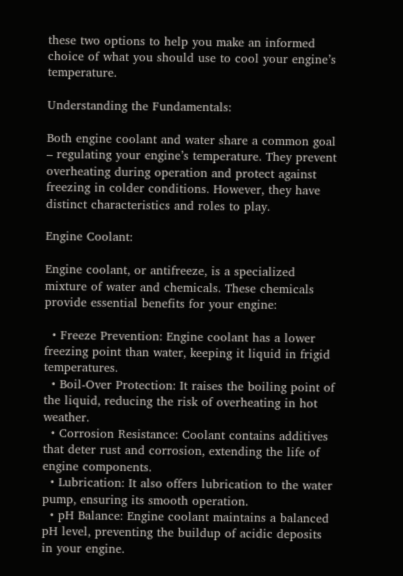these two options to help you make an informed choice of what you should use to cool your engine’s temperature.

Understanding the Fundamentals:

Both engine coolant and water share a common goal – regulating your engine’s temperature. They prevent overheating during operation and protect against freezing in colder conditions. However, they have distinct characteristics and roles to play.

Engine Coolant:

Engine coolant, or antifreeze, is a specialized mixture of water and chemicals. These chemicals provide essential benefits for your engine:

  • Freeze Prevention: Engine coolant has a lower freezing point than water, keeping it liquid in frigid temperatures.
  • Boil-Over Protection: It raises the boiling point of the liquid, reducing the risk of overheating in hot weather.
  • Corrosion Resistance: Coolant contains additives that deter rust and corrosion, extending the life of engine components.
  • Lubrication: It also offers lubrication to the water pump, ensuring its smooth operation.
  • pH Balance: Engine coolant maintains a balanced pH level, preventing the buildup of acidic deposits in your engine.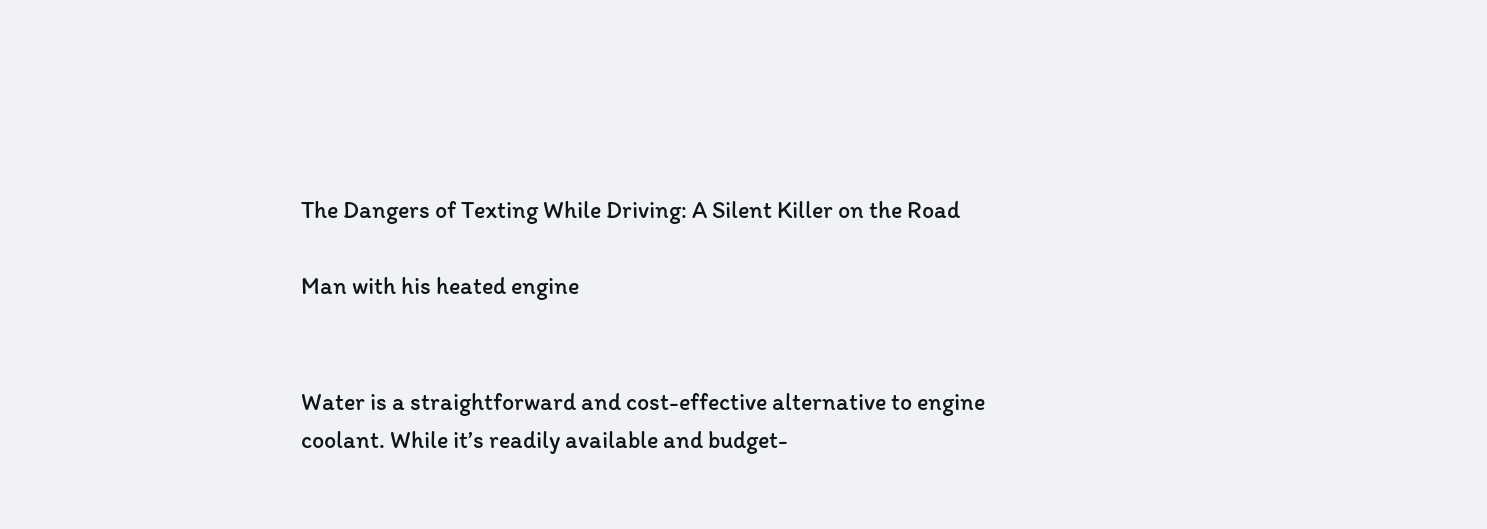The Dangers of Texting While Driving: A Silent Killer on the Road

Man with his heated engine


Water is a straightforward and cost-effective alternative to engine coolant. While it’s readily available and budget-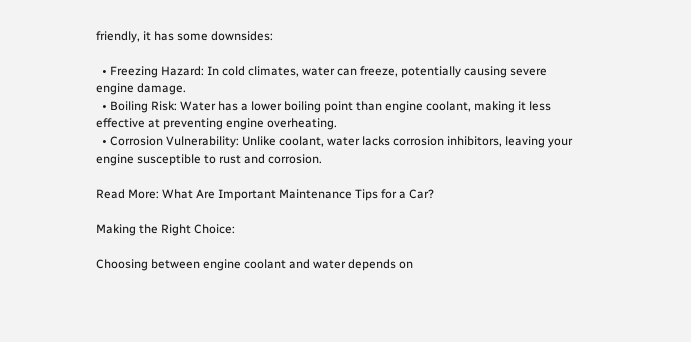friendly, it has some downsides:

  • Freezing Hazard: In cold climates, water can freeze, potentially causing severe engine damage.
  • Boiling Risk: Water has a lower boiling point than engine coolant, making it less effective at preventing engine overheating.
  • Corrosion Vulnerability: Unlike coolant, water lacks corrosion inhibitors, leaving your engine susceptible to rust and corrosion.

Read More: What Are Important Maintenance Tips for a Car?

Making the Right Choice:

Choosing between engine coolant and water depends on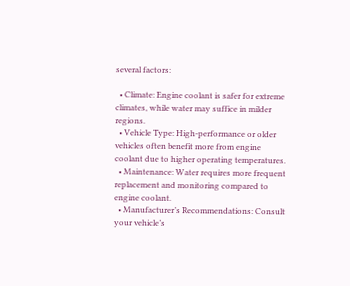several factors:

  • Climate: Engine coolant is safer for extreme climates, while water may suffice in milder regions.
  • Vehicle Type: High-performance or older vehicles often benefit more from engine coolant due to higher operating temperatures.
  • Maintenance: Water requires more frequent replacement and monitoring compared to engine coolant.
  • Manufacturer’s Recommendations: Consult your vehicle’s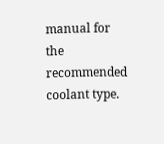manual for the recommended coolant type.